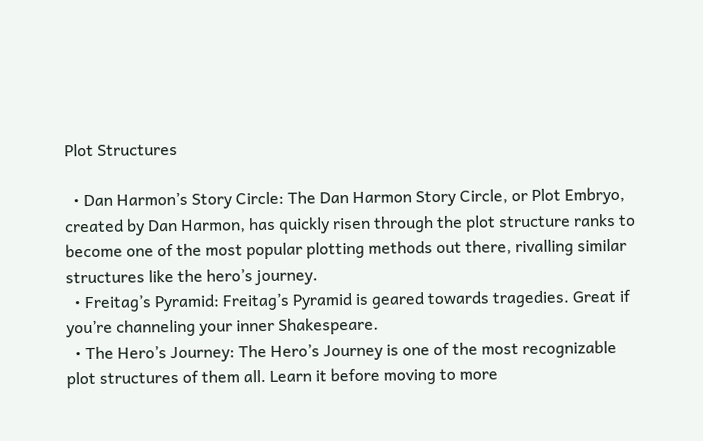Plot Structures

  • Dan Harmon’s Story Circle: The Dan Harmon Story Circle, or Plot Embryo, created by Dan Harmon, has quickly risen through the plot structure ranks to become one of the most popular plotting methods out there, rivalling similar structures like the hero’s journey.
  • Freitag’s Pyramid: Freitag’s Pyramid is geared towards tragedies. Great if you’re channeling your inner Shakespeare.
  • The Hero’s Journey: The Hero’s Journey is one of the most recognizable plot structures of them all. Learn it before moving to more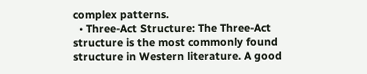complex patterns.
  • Three-Act Structure: The Three-Act structure is the most commonly found structure in Western literature. A good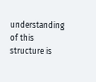understanding of this structure is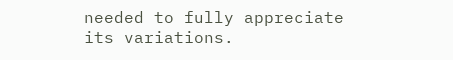needed to fully appreciate its variations.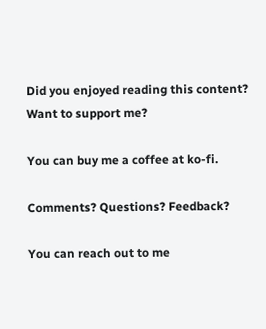Did you enjoyed reading this content? Want to support me?

You can buy me a coffee at ko-fi.

Comments? Questions? Feedback?

You can reach out to me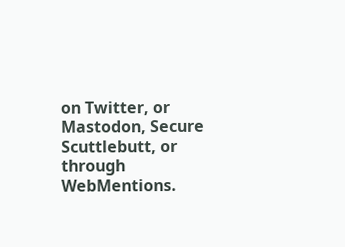on Twitter, or Mastodon, Secure Scuttlebutt, or through WebMentions.